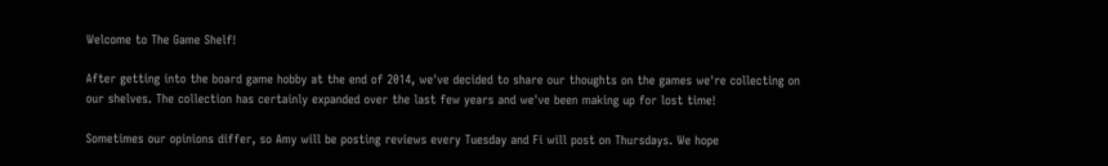Welcome to The Game Shelf!

After getting into the board game hobby at the end of 2014, we've decided to share our thoughts on the games we're collecting on our shelves. The collection has certainly expanded over the last few years and we've been making up for lost time!

Sometimes our opinions differ, so Amy will be posting reviews every Tuesday and Fi will post on Thursdays. We hope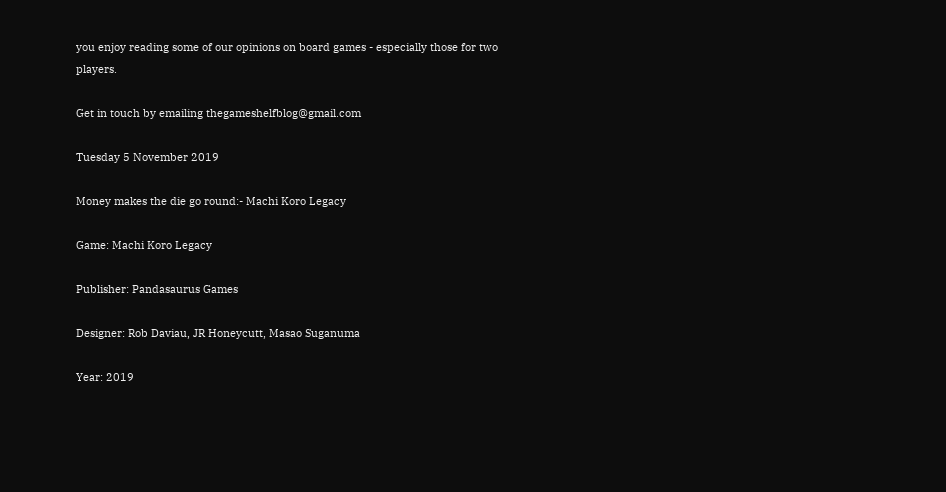you enjoy reading some of our opinions on board games - especially those for two players.

Get in touch by emailing thegameshelfblog@gmail.com

Tuesday 5 November 2019

Money makes the die go round:- Machi Koro Legacy

Game: Machi Koro Legacy

Publisher: Pandasaurus Games

Designer: Rob Daviau, JR Honeycutt, Masao Suganuma

Year: 2019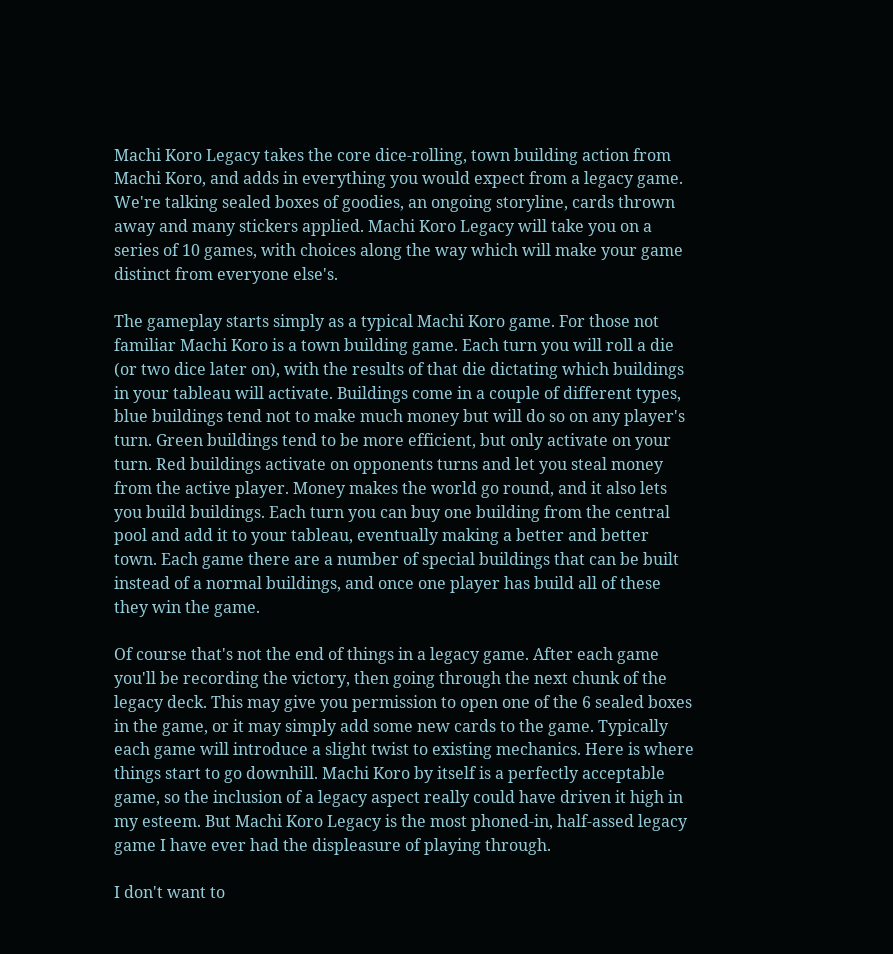Machi Koro Legacy takes the core dice-rolling, town building action from Machi Koro, and adds in everything you would expect from a legacy game. We're talking sealed boxes of goodies, an ongoing storyline, cards thrown away and many stickers applied. Machi Koro Legacy will take you on a series of 10 games, with choices along the way which will make your game distinct from everyone else's.

The gameplay starts simply as a typical Machi Koro game. For those not familiar Machi Koro is a town building game. Each turn you will roll a die (or two dice later on), with the results of that die dictating which buildings in your tableau will activate. Buildings come in a couple of different types, blue buildings tend not to make much money but will do so on any player's turn. Green buildings tend to be more efficient, but only activate on your turn. Red buildings activate on opponents turns and let you steal money from the active player. Money makes the world go round, and it also lets you build buildings. Each turn you can buy one building from the central pool and add it to your tableau, eventually making a better and better town. Each game there are a number of special buildings that can be built instead of a normal buildings, and once one player has build all of these they win the game.

Of course that's not the end of things in a legacy game. After each game you'll be recording the victory, then going through the next chunk of the legacy deck. This may give you permission to open one of the 6 sealed boxes in the game, or it may simply add some new cards to the game. Typically each game will introduce a slight twist to existing mechanics. Here is where things start to go downhill. Machi Koro by itself is a perfectly acceptable game, so the inclusion of a legacy aspect really could have driven it high in my esteem. But Machi Koro Legacy is the most phoned-in, half-assed legacy game I have ever had the displeasure of playing through.

I don't want to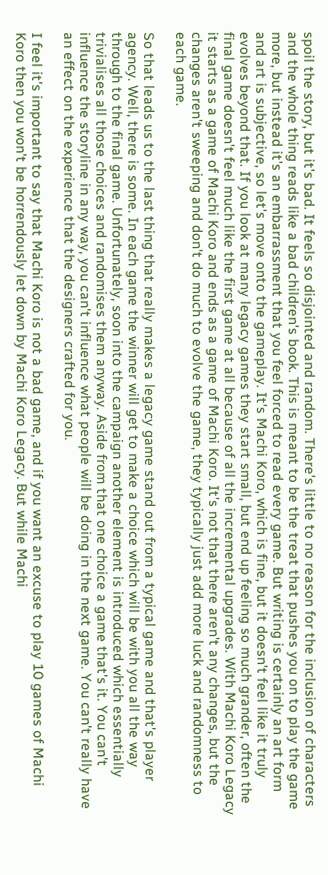spoil the story, but it's bad. It feels so disjointed and random. There's little to no reason for the inclusion of characters and the whole thing reads like a bad children's book. This is meant to be the treat that pushes you on to play the game more, but instead it's an embarrassment that you feel forced to read every game. But writing is certainly an art form and art is subjective, so let's move onto the gameplay. It's Machi Koro, which is fine, but it doesn't feel like it truly evolves beyond that. If you look at many legacy games they start small, but end up feeling so much grander, often the final game doesn't feel much like the first game at all because of all the incremental upgrades. With Machi Koro Legacy it starts as a game of Machi Koro and ends as a game of Machi Koro. It's not that there aren't any changes, but the changes aren't sweeping and don't do much to evolve the game, they typically just add more luck and randomness to each game.

So that leads us to the last thing that really makes a legacy game stand out from a typical game and that's player agency. Well, there is some. In each game the winner will get to make a choice which will be with you all the way through to the final game. Unfortunately, soon into the campaign another element is introduced which essentially trivialises all those choices and randomises them anyway. Aside from that one choice a game that's it. You can't influence the storyline in any way, you can't influence what people will be doing in the next game. You can't really have an effect on the experience that the designers crafted for you.

I feel it's important to say that Machi Koro is not a bad game, and if you want an excuse to play 10 games of Machi Koro then you won't be horrendously let down by Machi Koro Legacy. But while Machi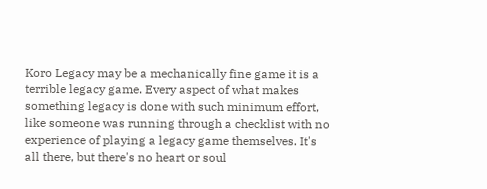Koro Legacy may be a mechanically fine game it is a terrible legacy game. Every aspect of what makes something legacy is done with such minimum effort, like someone was running through a checklist with no experience of playing a legacy game themselves. It's all there, but there's no heart or soul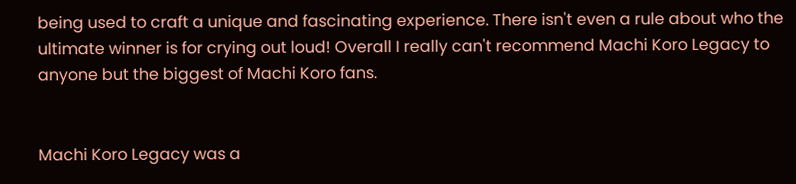being used to craft a unique and fascinating experience. There isn't even a rule about who the ultimate winner is for crying out loud! Overall I really can't recommend Machi Koro Legacy to anyone but the biggest of Machi Koro fans.


Machi Koro Legacy was a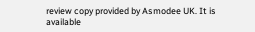review copy provided by Asmodee UK. It is available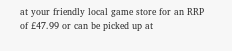at your friendly local game store for an RRP of £47.99 or can be picked up at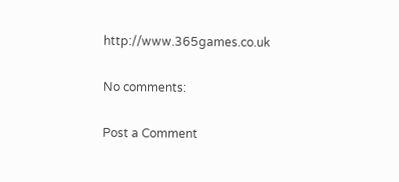http://www.365games.co.uk

No comments:

Post a Comment